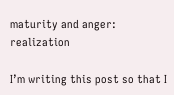maturity and anger: realization

I’m writing this post so that I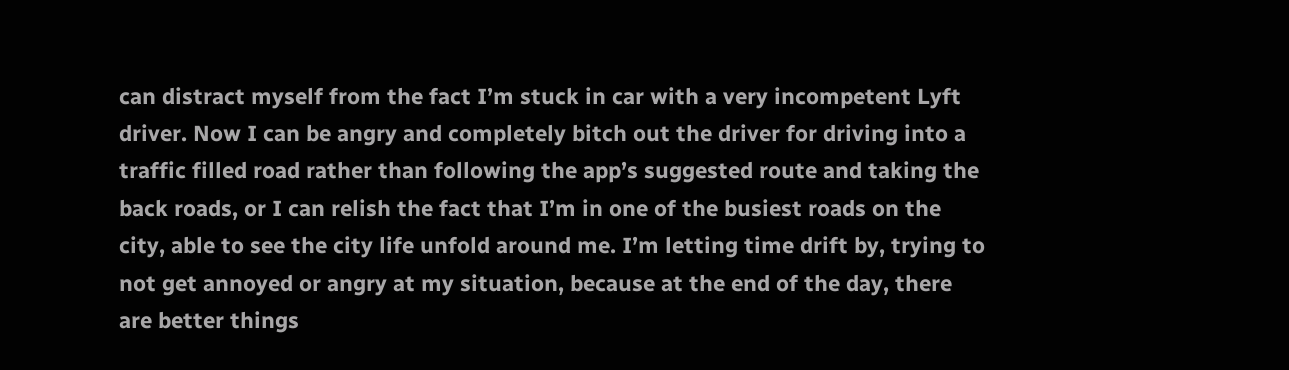can distract myself from the fact I’m stuck in car with a very incompetent Lyft driver. Now I can be angry and completely bitch out the driver for driving into a traffic filled road rather than following the app’s suggested route and taking the back roads, or I can relish the fact that I’m in one of the busiest roads on the city, able to see the city life unfold around me. I’m letting time drift by, trying to not get annoyed or angry at my situation, because at the end of the day, there are better things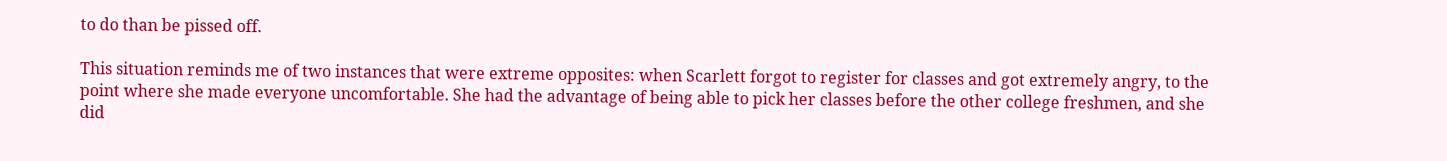to do than be pissed off.

This situation reminds me of two instances that were extreme opposites: when Scarlett forgot to register for classes and got extremely angry, to the point where she made everyone uncomfortable. She had the advantage of being able to pick her classes before the other college freshmen, and she did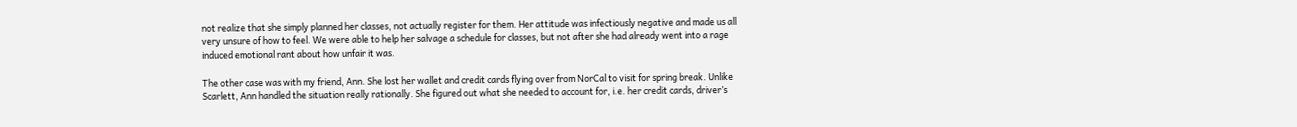not realize that she simply planned her classes, not actually register for them. Her attitude was infectiously negative and made us all very unsure of how to feel. We were able to help her salvage a schedule for classes, but not after she had already went into a rage induced emotional rant about how unfair it was.

The other case was with my friend, Ann. She lost her wallet and credit cards flying over from NorCal to visit for spring break. Unlike Scarlett, Ann handled the situation really rationally. She figured out what she needed to account for, i.e. her credit cards, driver’s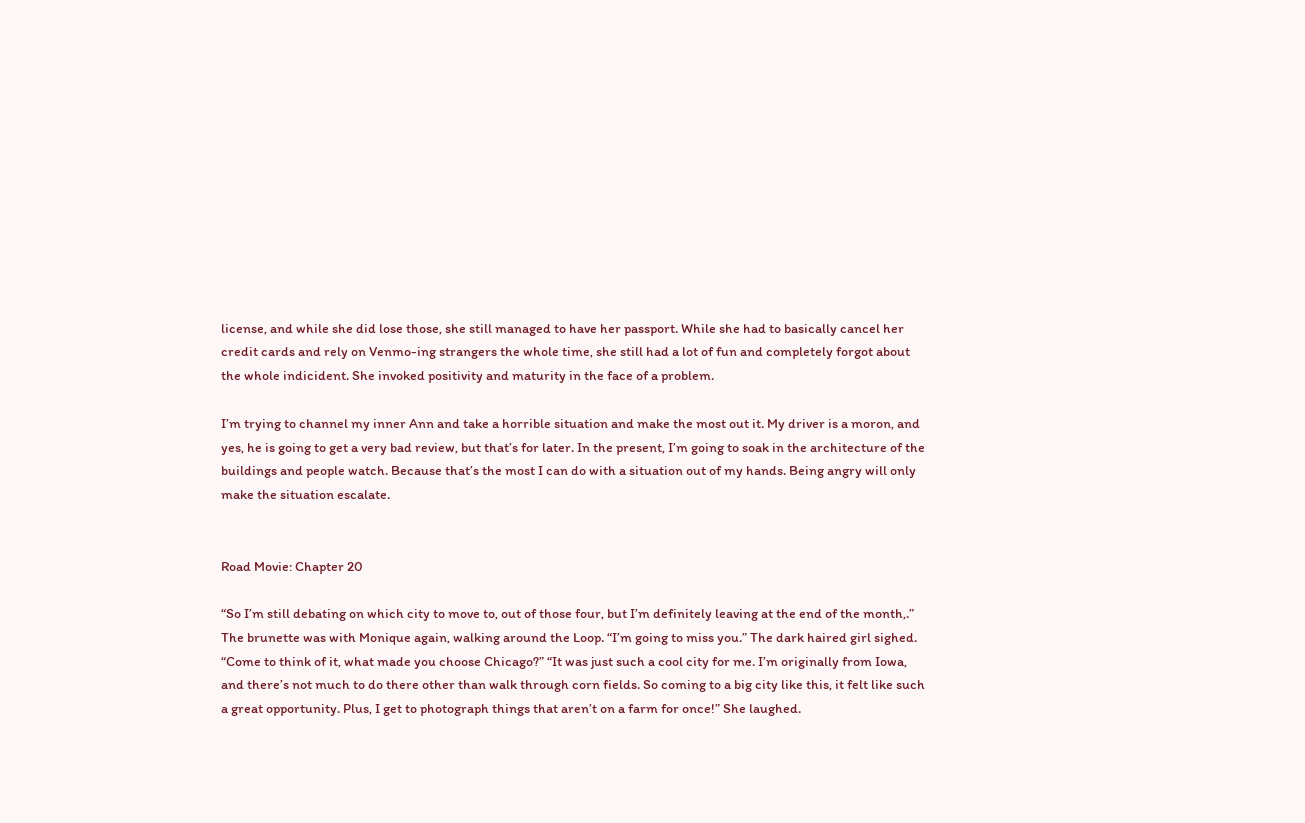license, and while she did lose those, she still managed to have her passport. While she had to basically cancel her credit cards and rely on Venmo-ing strangers the whole time, she still had a lot of fun and completely forgot about the whole indicident. She invoked positivity and maturity in the face of a problem.

I’m trying to channel my inner Ann and take a horrible situation and make the most out it. My driver is a moron, and yes, he is going to get a very bad review, but that’s for later. In the present, I’m going to soak in the architecture of the buildings and people watch. Because that’s the most I can do with a situation out of my hands. Being angry will only make the situation escalate.


Road Movie: Chapter 20

“So I’m still debating on which city to move to, out of those four, but I’m definitely leaving at the end of the month,.” The brunette was with Monique again, walking around the Loop. “I’m going to miss you.” The dark haired girl sighed. “Come to think of it, what made you choose Chicago?” “It was just such a cool city for me. I’m originally from Iowa, and there’s not much to do there other than walk through corn fields. So coming to a big city like this, it felt like such a great opportunity. Plus, I get to photograph things that aren’t on a farm for once!” She laughed.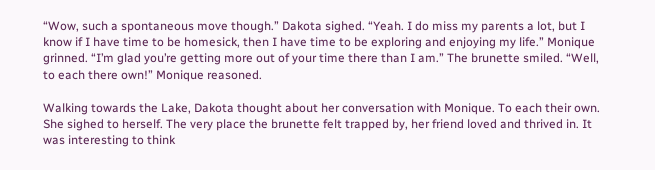“Wow, such a spontaneous move though.” Dakota sighed. “Yeah. I do miss my parents a lot, but I know if I have time to be homesick, then I have time to be exploring and enjoying my life.” Monique grinned. “I’m glad you’re getting more out of your time there than I am.” The brunette smiled. “Well, to each there own!” Monique reasoned.

Walking towards the Lake, Dakota thought about her conversation with Monique. To each their own. She sighed to herself. The very place the brunette felt trapped by, her friend loved and thrived in. It was interesting to think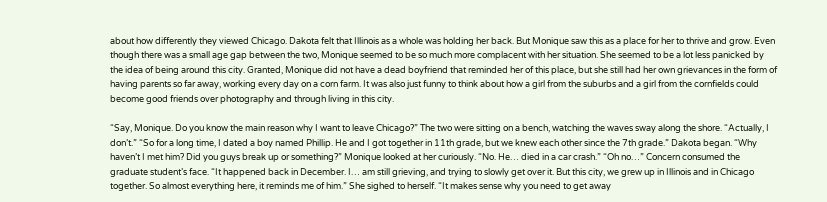about how differently they viewed Chicago. Dakota felt that Illinois as a whole was holding her back. But Monique saw this as a place for her to thrive and grow. Even though there was a small age gap between the two, Monique seemed to be so much more complacent with her situation. She seemed to be a lot less panicked by the idea of being around this city. Granted, Monique did not have a dead boyfriend that reminded her of this place, but she still had her own grievances in the form of having parents so far away, working every day on a corn farm. It was also just funny to think about how a girl from the suburbs and a girl from the cornfields could become good friends over photography and through living in this city.

“Say, Monique. Do you know the main reason why I want to leave Chicago?” The two were sitting on a bench, watching the waves sway along the shore. “Actually, I don’t.” “So for a long time, I dated a boy named Phillip. He and I got together in 11th grade, but we knew each other since the 7th grade.” Dakota began. “Why haven’t I met him? Did you guys break up or something?” Monique looked at her curiously. “No. He… died in a car crash.” “Oh no…” Concern consumed the graduate student’s face. “It happened back in December. I… am still grieving, and trying to slowly get over it. But this city, we grew up in Illinois and in Chicago together. So almost everything here, it reminds me of him.” She sighed to herself. “It makes sense why you need to get away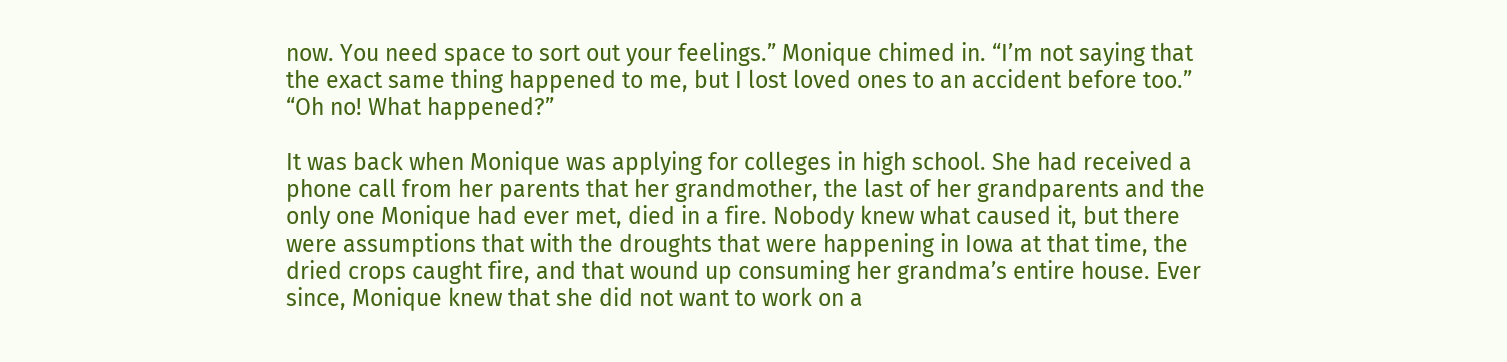now. You need space to sort out your feelings.” Monique chimed in. “I’m not saying that the exact same thing happened to me, but I lost loved ones to an accident before too.” “Oh no! What happened?”

It was back when Monique was applying for colleges in high school. She had received a phone call from her parents that her grandmother, the last of her grandparents and the only one Monique had ever met, died in a fire. Nobody knew what caused it, but there were assumptions that with the droughts that were happening in Iowa at that time, the dried crops caught fire, and that wound up consuming her grandma’s entire house. Ever since, Monique knew that she did not want to work on a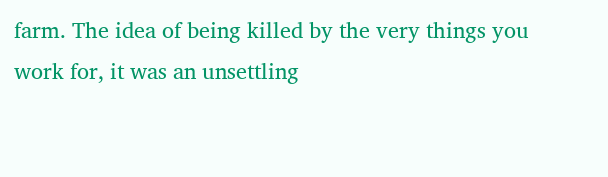farm. The idea of being killed by the very things you work for, it was an unsettling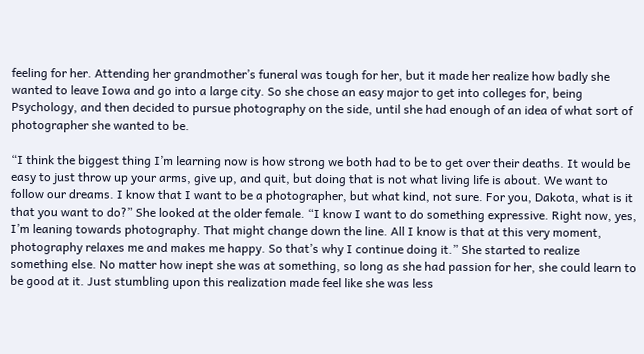feeling for her. Attending her grandmother’s funeral was tough for her, but it made her realize how badly she wanted to leave Iowa and go into a large city. So she chose an easy major to get into colleges for, being Psychology, and then decided to pursue photography on the side, until she had enough of an idea of what sort of photographer she wanted to be.

“I think the biggest thing I’m learning now is how strong we both had to be to get over their deaths. It would be easy to just throw up your arms, give up, and quit, but doing that is not what living life is about. We want to follow our dreams. I know that I want to be a photographer, but what kind, not sure. For you, Dakota, what is it that you want to do?” She looked at the older female. “I know I want to do something expressive. Right now, yes, I’m leaning towards photography. That might change down the line. All I know is that at this very moment, photography relaxes me and makes me happy. So that’s why I continue doing it.” She started to realize something else. No matter how inept she was at something, so long as she had passion for her, she could learn to be good at it. Just stumbling upon this realization made feel like she was less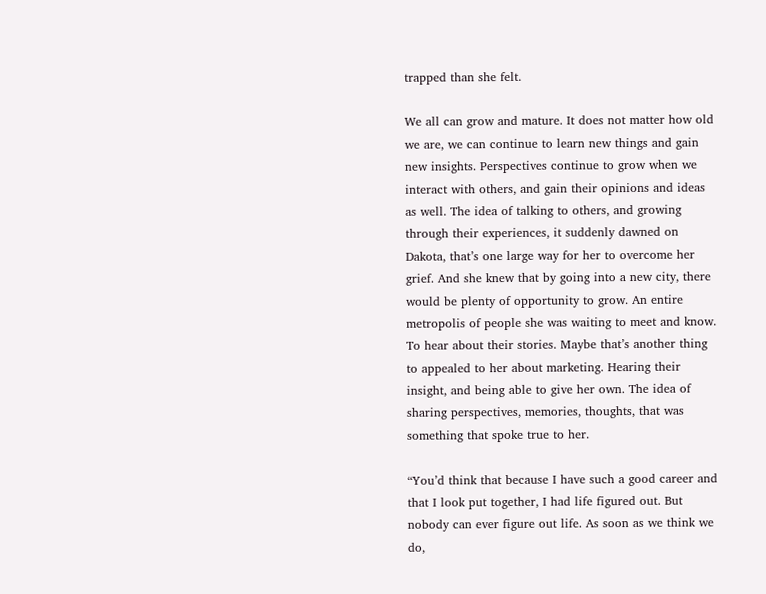trapped than she felt.

We all can grow and mature. It does not matter how old we are, we can continue to learn new things and gain new insights. Perspectives continue to grow when we interact with others, and gain their opinions and ideas as well. The idea of talking to others, and growing through their experiences, it suddenly dawned on Dakota, that’s one large way for her to overcome her grief. And she knew that by going into a new city, there would be plenty of opportunity to grow. An entire metropolis of people she was waiting to meet and know. To hear about their stories. Maybe that’s another thing to appealed to her about marketing. Hearing their insight, and being able to give her own. The idea of sharing perspectives, memories, thoughts, that was something that spoke true to her.

“You’d think that because I have such a good career and that I look put together, I had life figured out. But nobody can ever figure out life. As soon as we think we do,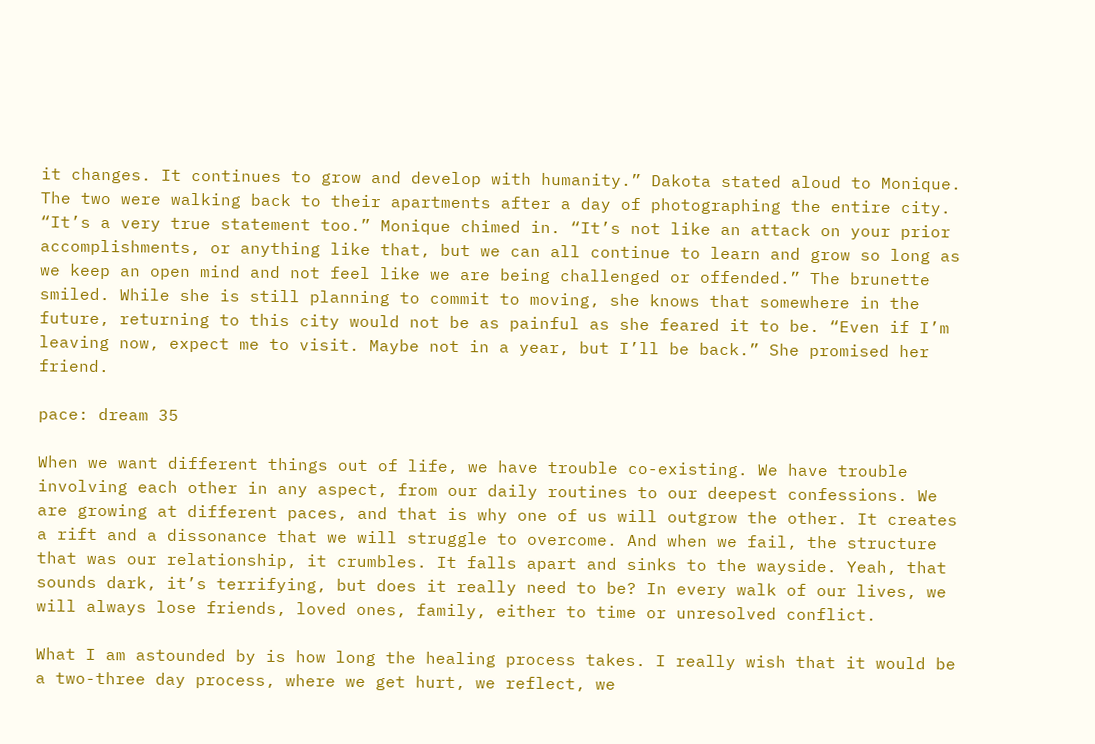it changes. It continues to grow and develop with humanity.” Dakota stated aloud to Monique. The two were walking back to their apartments after a day of photographing the entire city. “It’s a very true statement too.” Monique chimed in. “It’s not like an attack on your prior accomplishments, or anything like that, but we can all continue to learn and grow so long as we keep an open mind and not feel like we are being challenged or offended.” The brunette smiled. While she is still planning to commit to moving, she knows that somewhere in the future, returning to this city would not be as painful as she feared it to be. “Even if I’m leaving now, expect me to visit. Maybe not in a year, but I’ll be back.” She promised her friend.

pace: dream 35

When we want different things out of life, we have trouble co-existing. We have trouble involving each other in any aspect, from our daily routines to our deepest confessions. We are growing at different paces, and that is why one of us will outgrow the other. It creates a rift and a dissonance that we will struggle to overcome. And when we fail, the structure that was our relationship, it crumbles. It falls apart and sinks to the wayside. Yeah, that sounds dark, it’s terrifying, but does it really need to be? In every walk of our lives, we will always lose friends, loved ones, family, either to time or unresolved conflict.

What I am astounded by is how long the healing process takes. I really wish that it would be a two-three day process, where we get hurt, we reflect, we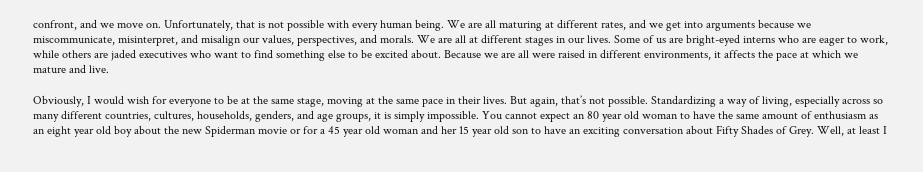confront, and we move on. Unfortunately, that is not possible with every human being. We are all maturing at different rates, and we get into arguments because we miscommunicate, misinterpret, and misalign our values, perspectives, and morals. We are all at different stages in our lives. Some of us are bright-eyed interns who are eager to work, while others are jaded executives who want to find something else to be excited about. Because we are all were raised in different environments, it affects the pace at which we mature and live.

Obviously, I would wish for everyone to be at the same stage, moving at the same pace in their lives. But again, that’s not possible. Standardizing a way of living, especially across so many different countries, cultures, households, genders, and age groups, it is simply impossible. You cannot expect an 80 year old woman to have the same amount of enthusiasm as an eight year old boy about the new Spiderman movie or for a 45 year old woman and her 15 year old son to have an exciting conversation about Fifty Shades of Grey. Well, at least I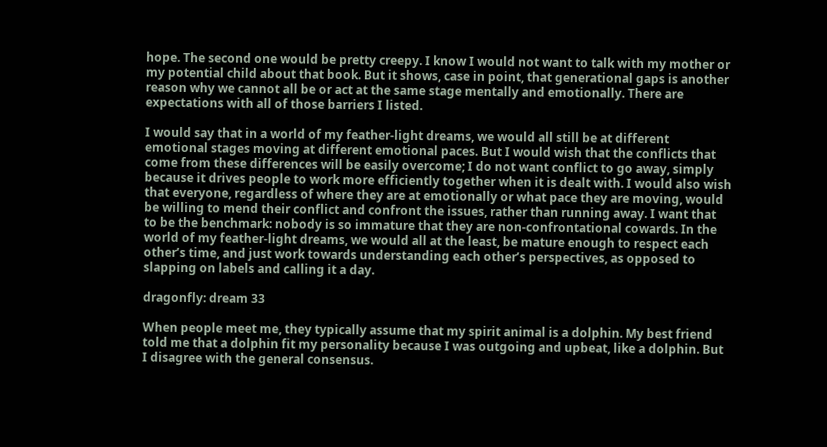hope. The second one would be pretty creepy. I know I would not want to talk with my mother or my potential child about that book. But it shows, case in point, that generational gaps is another reason why we cannot all be or act at the same stage mentally and emotionally. There are expectations with all of those barriers I listed.

I would say that in a world of my feather-light dreams, we would all still be at different emotional stages moving at different emotional paces. But I would wish that the conflicts that come from these differences will be easily overcome; I do not want conflict to go away, simply because it drives people to work more efficiently together when it is dealt with. I would also wish that everyone, regardless of where they are at emotionally or what pace they are moving, would be willing to mend their conflict and confront the issues, rather than running away. I want that to be the benchmark: nobody is so immature that they are non-confrontational cowards. In the world of my feather-light dreams, we would all at the least, be mature enough to respect each other’s time, and just work towards understanding each other’s perspectives, as opposed to slapping on labels and calling it a day.

dragonfly: dream 33

When people meet me, they typically assume that my spirit animal is a dolphin. My best friend told me that a dolphin fit my personality because I was outgoing and upbeat, like a dolphin. But I disagree with the general consensus.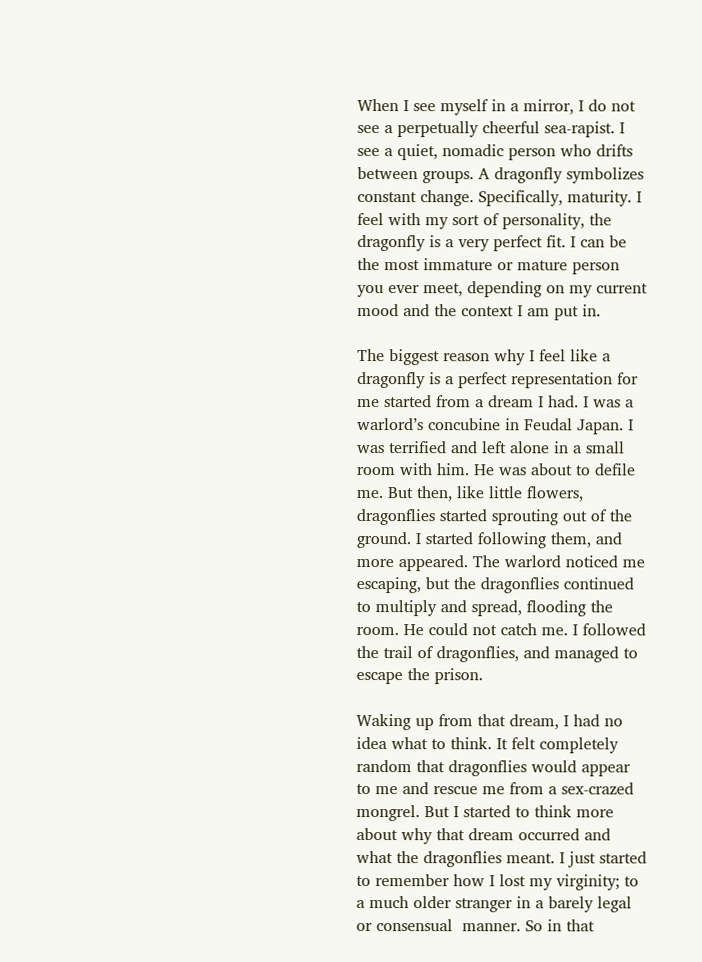When I see myself in a mirror, I do not see a perpetually cheerful sea-rapist. I see a quiet, nomadic person who drifts between groups. A dragonfly symbolizes constant change. Specifically, maturity. I feel with my sort of personality, the dragonfly is a very perfect fit. I can be the most immature or mature person you ever meet, depending on my current mood and the context I am put in.

The biggest reason why I feel like a dragonfly is a perfect representation for me started from a dream I had. I was a warlord’s concubine in Feudal Japan. I was terrified and left alone in a small room with him. He was about to defile me. But then, like little flowers, dragonflies started sprouting out of the ground. I started following them, and more appeared. The warlord noticed me escaping, but the dragonflies continued to multiply and spread, flooding the room. He could not catch me. I followed the trail of dragonflies, and managed to escape the prison.

Waking up from that dream, I had no idea what to think. It felt completely random that dragonflies would appear to me and rescue me from a sex-crazed mongrel. But I started to think more about why that dream occurred and what the dragonflies meant. I just started to remember how I lost my virginity; to a much older stranger in a barely legal or consensual  manner. So in that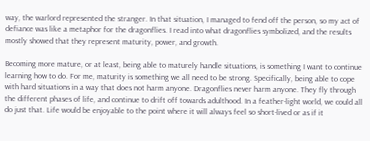way, the warlord represented the stranger. In that situation, I managed to fend off the person, so my act of defiance was like a metaphor for the dragonflies. I read into what dragonflies symbolized, and the results mostly showed that they represent maturity, power, and growth.

Becoming more mature, or at least, being able to maturely handle situations, is something I want to continue learning how to do. For me, maturity is something we all need to be strong. Specifically, being able to cope with hard situations in a way that does not harm anyone. Dragonflies never harm anyone. They fly through the different phases of life, and continue to drift off towards adulthood. In a feather-light world, we could all do just that. Life would be enjoyable to the point where it will always feel so short-lived or as if it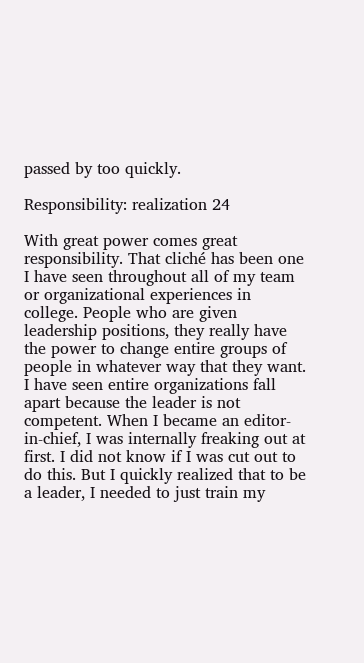passed by too quickly.

Responsibility: realization 24

With great power comes great responsibility. That cliché has been one I have seen throughout all of my team or organizational experiences in college. People who are given leadership positions, they really have the power to change entire groups of people in whatever way that they want. I have seen entire organizations fall apart because the leader is not competent. When I became an editor-in-chief, I was internally freaking out at first. I did not know if I was cut out to do this. But I quickly realized that to be a leader, I needed to just train my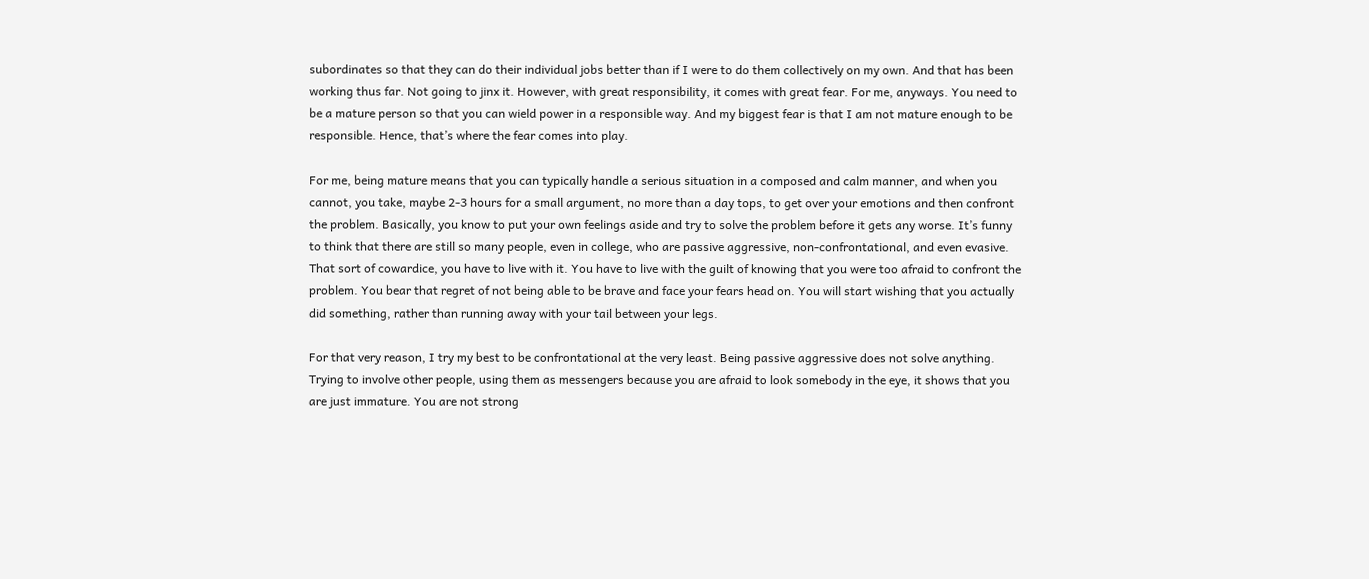subordinates so that they can do their individual jobs better than if I were to do them collectively on my own. And that has been working thus far. Not going to jinx it. However, with great responsibility, it comes with great fear. For me, anyways. You need to be a mature person so that you can wield power in a responsible way. And my biggest fear is that I am not mature enough to be responsible. Hence, that’s where the fear comes into play.

For me, being mature means that you can typically handle a serious situation in a composed and calm manner, and when you cannot, you take, maybe 2-3 hours for a small argument, no more than a day tops, to get over your emotions and then confront the problem. Basically, you know to put your own feelings aside and try to solve the problem before it gets any worse. It’s funny to think that there are still so many people, even in college, who are passive aggressive, non-confrontational, and even evasive. That sort of cowardice, you have to live with it. You have to live with the guilt of knowing that you were too afraid to confront the problem. You bear that regret of not being able to be brave and face your fears head on. You will start wishing that you actually did something, rather than running away with your tail between your legs.

For that very reason, I try my best to be confrontational at the very least. Being passive aggressive does not solve anything. Trying to involve other people, using them as messengers because you are afraid to look somebody in the eye, it shows that you are just immature. You are not strong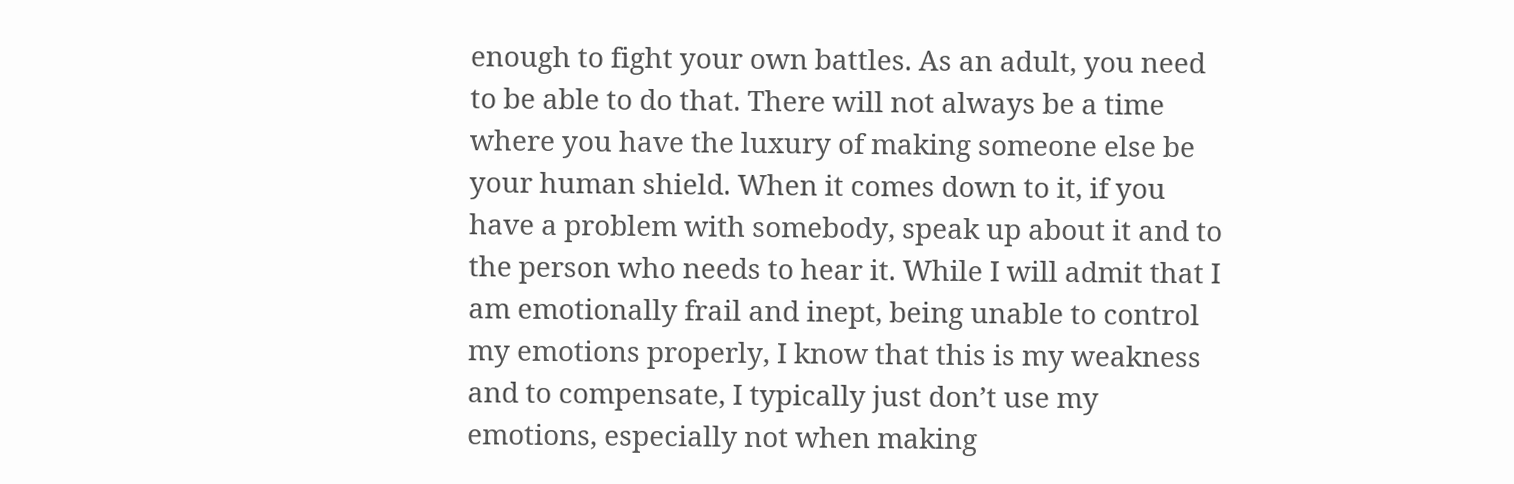enough to fight your own battles. As an adult, you need to be able to do that. There will not always be a time where you have the luxury of making someone else be your human shield. When it comes down to it, if you have a problem with somebody, speak up about it and to the person who needs to hear it. While I will admit that I am emotionally frail and inept, being unable to control my emotions properly, I know that this is my weakness and to compensate, I typically just don’t use my emotions, especially not when making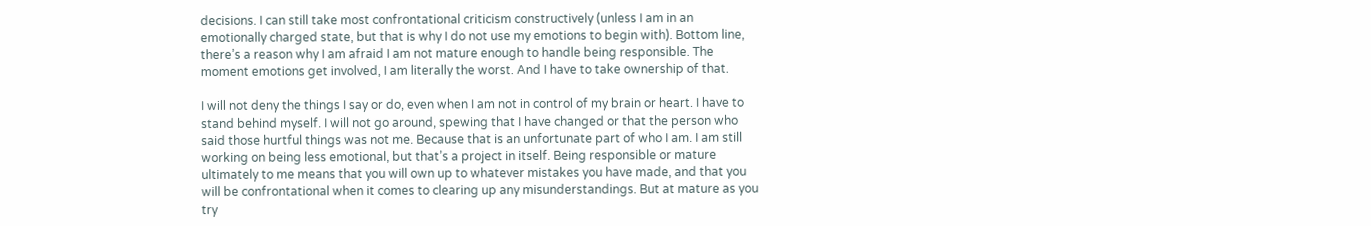decisions. I can still take most confrontational criticism constructively (unless I am in an emotionally charged state, but that is why I do not use my emotions to begin with). Bottom line, there’s a reason why I am afraid I am not mature enough to handle being responsible. The moment emotions get involved, I am literally the worst. And I have to take ownership of that.

I will not deny the things I say or do, even when I am not in control of my brain or heart. I have to stand behind myself. I will not go around, spewing that I have changed or that the person who said those hurtful things was not me. Because that is an unfortunate part of who I am. I am still working on being less emotional, but that’s a project in itself. Being responsible or mature ultimately to me means that you will own up to whatever mistakes you have made, and that you will be confrontational when it comes to clearing up any misunderstandings. But at mature as you try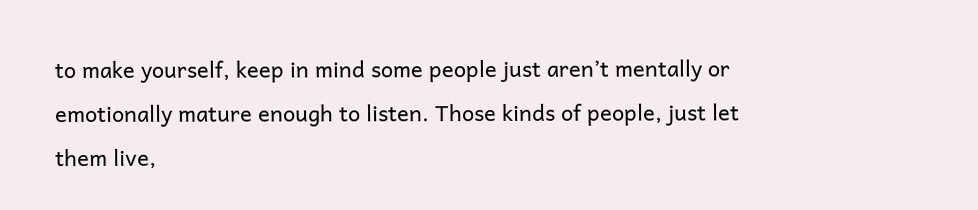to make yourself, keep in mind some people just aren’t mentally or emotionally mature enough to listen. Those kinds of people, just let them live,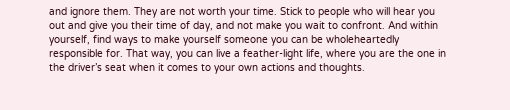and ignore them. They are not worth your time. Stick to people who will hear you out and give you their time of day, and not make you wait to confront. And within yourself, find ways to make yourself someone you can be wholeheartedly responsible for. That way, you can live a feather-light life, where you are the one in the driver’s seat when it comes to your own actions and thoughts.